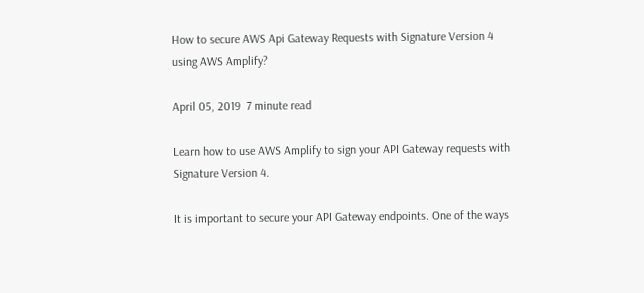How to secure AWS Api Gateway Requests with Signature Version 4 using AWS Amplify?

April 05, 2019  7 minute read

Learn how to use AWS Amplify to sign your API Gateway requests with Signature Version 4.

It is important to secure your API Gateway endpoints. One of the ways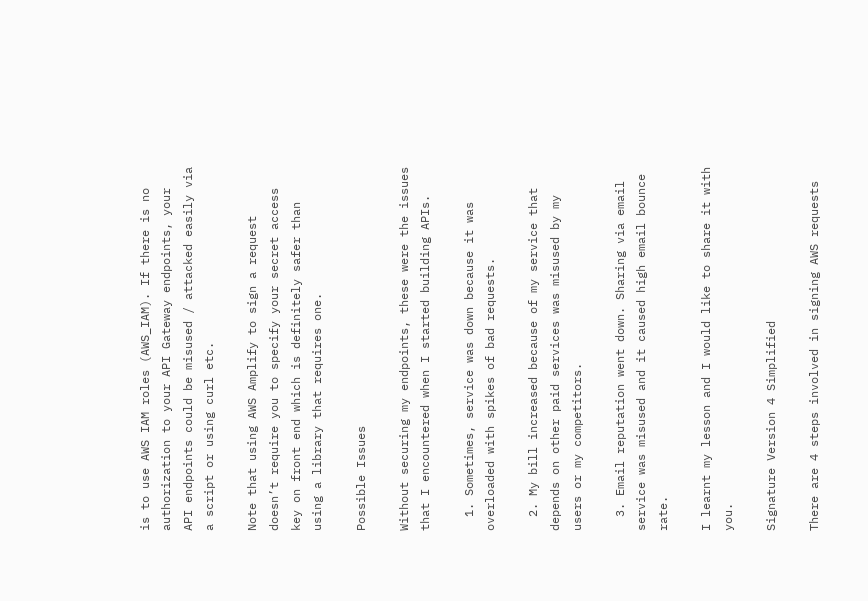is to use AWS IAM roles (AWS_IAM). If there is no authorization to your API Gateway endpoints, your API endpoints could be misused / attacked easily via a script or using curl etc.

Note that using AWS Amplify to sign a request doesn’t require you to specify your secret access key on front end which is definitely safer than using a library that requires one.

Possible Issues

Without securing my endpoints, these were the issues that I encountered when I started building APIs.

  1. Sometimes, service was down because it was overloaded with spikes of bad requests.

  2. My bill increased because of my service that depends on other paid services was misused by my users or my competitors.

  3. Email reputation went down. Sharing via email service was misused and it caused high email bounce rate.

I learnt my lesson and I would like to share it with you.

Signature Version 4 Simplified

There are 4 steps involved in signing AWS requests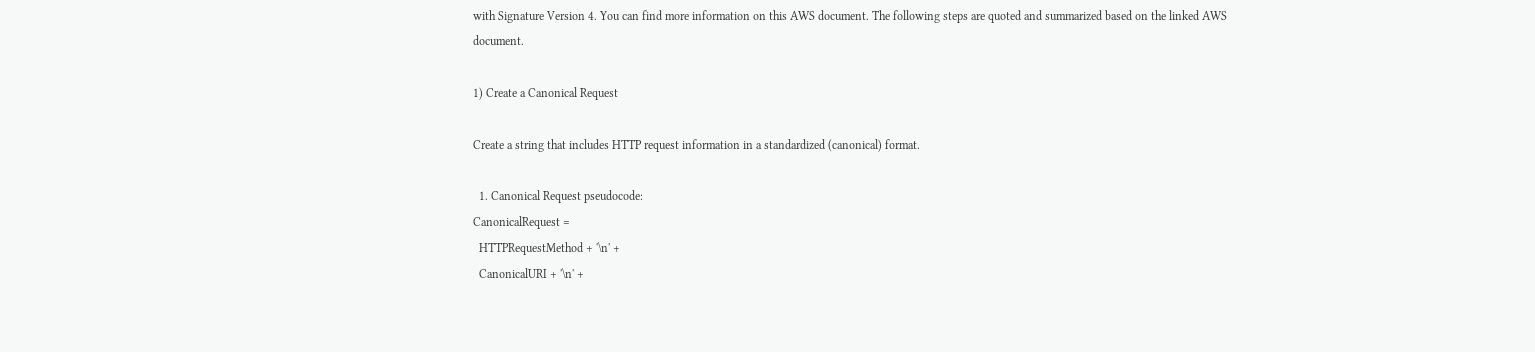with Signature Version 4. You can find more information on this AWS document. The following steps are quoted and summarized based on the linked AWS document.

1) Create a Canonical Request

Create a string that includes HTTP request information in a standardized (canonical) format.

  1. Canonical Request pseudocode:
CanonicalRequest =
  HTTPRequestMethod + '\n' +
  CanonicalURI + '\n' +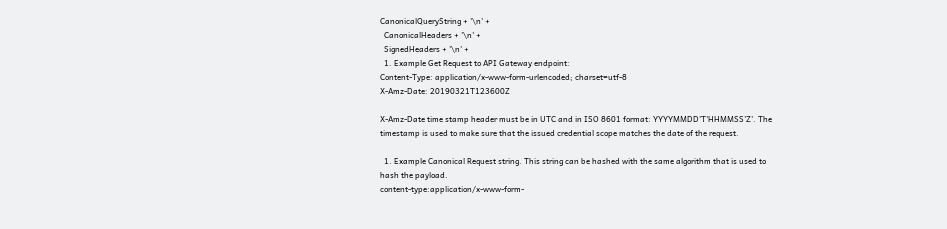CanonicalQueryString + '\n' +
  CanonicalHeaders + '\n' +
  SignedHeaders + '\n' +
  1. Example Get Request to API Gateway endpoint:
Content-Type: application/x-www-form-urlencoded; charset=utf-8
X-Amz-Date: 20190321T123600Z

X-Amz-Date time stamp header must be in UTC and in ISO 8601 format: YYYYMMDD'T'HHMMSS'Z'. The timestamp is used to make sure that the issued credential scope matches the date of the request.

  1. Example Canonical Request string. This string can be hashed with the same algorithm that is used to hash the payload.
content-type:application/x-www-form-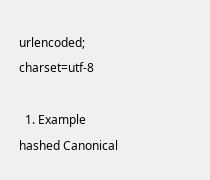urlencoded; charset=utf-8

  1. Example hashed Canonical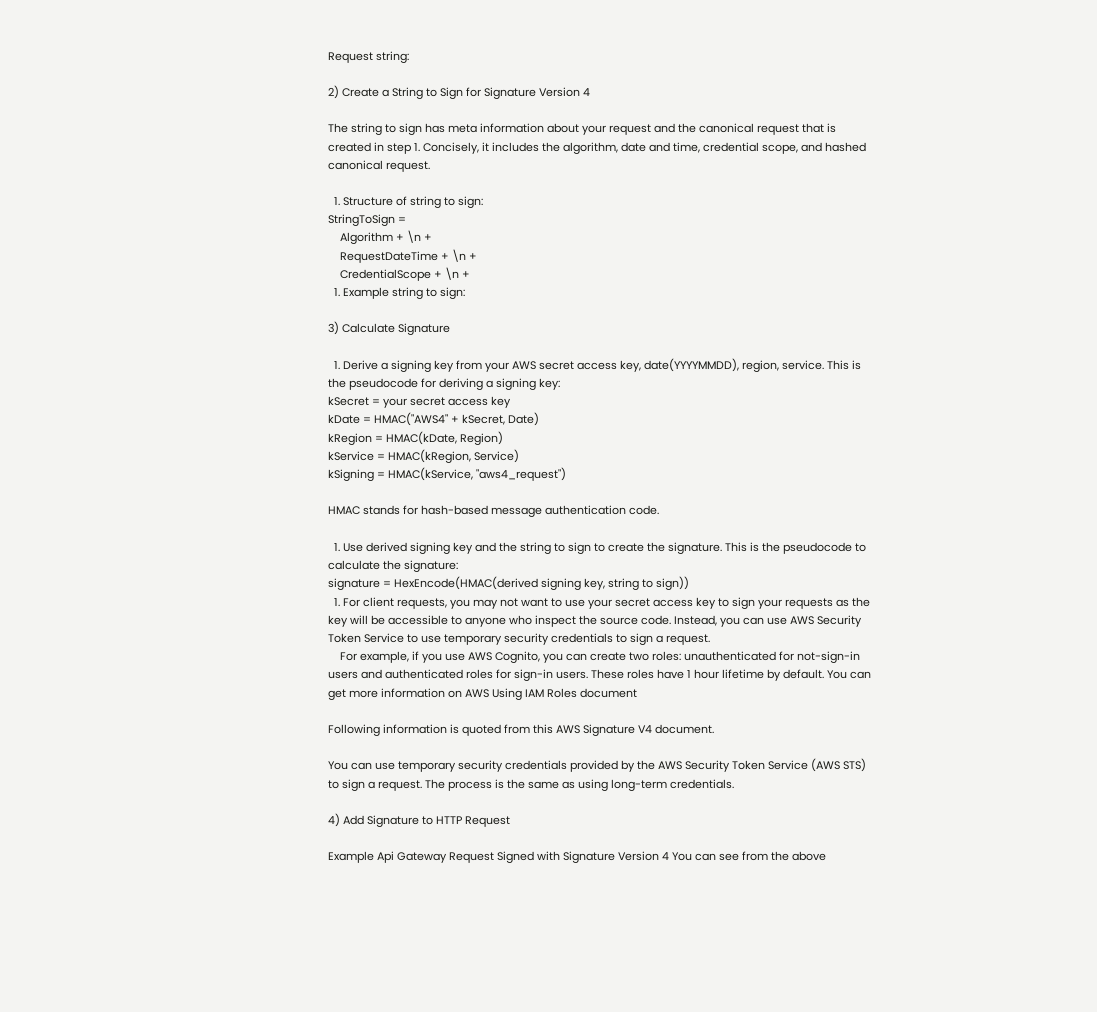Request string:

2) Create a String to Sign for Signature Version 4

The string to sign has meta information about your request and the canonical request that is created in step 1. Concisely, it includes the algorithm, date and time, credential scope, and hashed canonical request.

  1. Structure of string to sign:
StringToSign =
    Algorithm + \n +
    RequestDateTime + \n +
    CredentialScope + \n +
  1. Example string to sign:

3) Calculate Signature

  1. Derive a signing key from your AWS secret access key, date(YYYYMMDD), region, service. This is the pseudocode for deriving a signing key:
kSecret = your secret access key
kDate = HMAC("AWS4" + kSecret, Date)
kRegion = HMAC(kDate, Region)
kService = HMAC(kRegion, Service)
kSigning = HMAC(kService, "aws4_request")

HMAC stands for hash-based message authentication code.

  1. Use derived signing key and the string to sign to create the signature. This is the pseudocode to calculate the signature:
signature = HexEncode(HMAC(derived signing key, string to sign))
  1. For client requests, you may not want to use your secret access key to sign your requests as the key will be accessible to anyone who inspect the source code. Instead, you can use AWS Security Token Service to use temporary security credentials to sign a request.
    For example, if you use AWS Cognito, you can create two roles: unauthenticated for not-sign-in users and authenticated roles for sign-in users. These roles have 1 hour lifetime by default. You can get more information on AWS Using IAM Roles document

Following information is quoted from this AWS Signature V4 document.

You can use temporary security credentials provided by the AWS Security Token Service (AWS STS) to sign a request. The process is the same as using long-term credentials.

4) Add Signature to HTTP Request

Example Api Gateway Request Signed with Signature Version 4 You can see from the above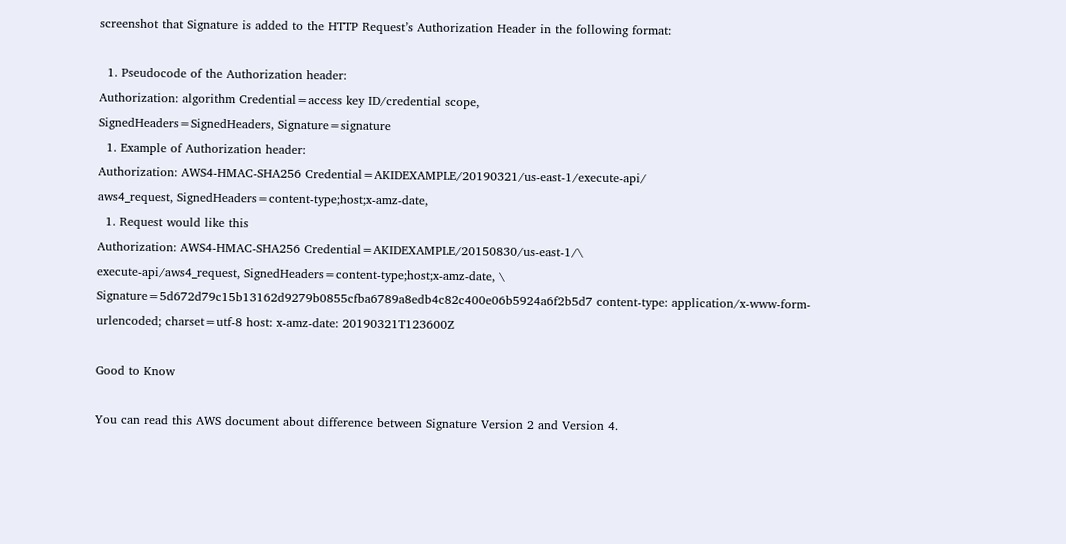screenshot that Signature is added to the HTTP Request’s Authorization Header in the following format:

  1. Pseudocode of the Authorization header:
Authorization: algorithm Credential=access key ID/credential scope,
SignedHeaders=SignedHeaders, Signature=signature
  1. Example of Authorization header:
Authorization: AWS4-HMAC-SHA256 Credential=AKIDEXAMPLE/20190321/us-east-1/execute-api/
aws4_request, SignedHeaders=content-type;host;x-amz-date,
  1. Request would like this
Authorization: AWS4-HMAC-SHA256 Credential=AKIDEXAMPLE/20150830/us-east-1/\
execute-api/aws4_request, SignedHeaders=content-type;host;x-amz-date, \
Signature=5d672d79c15b13162d9279b0855cfba6789a8edb4c82c400e06b5924a6f2b5d7 content-type: application/x-www-form-urlencoded; charset=utf-8 host: x-amz-date: 20190321T123600Z

Good to Know

You can read this AWS document about difference between Signature Version 2 and Version 4.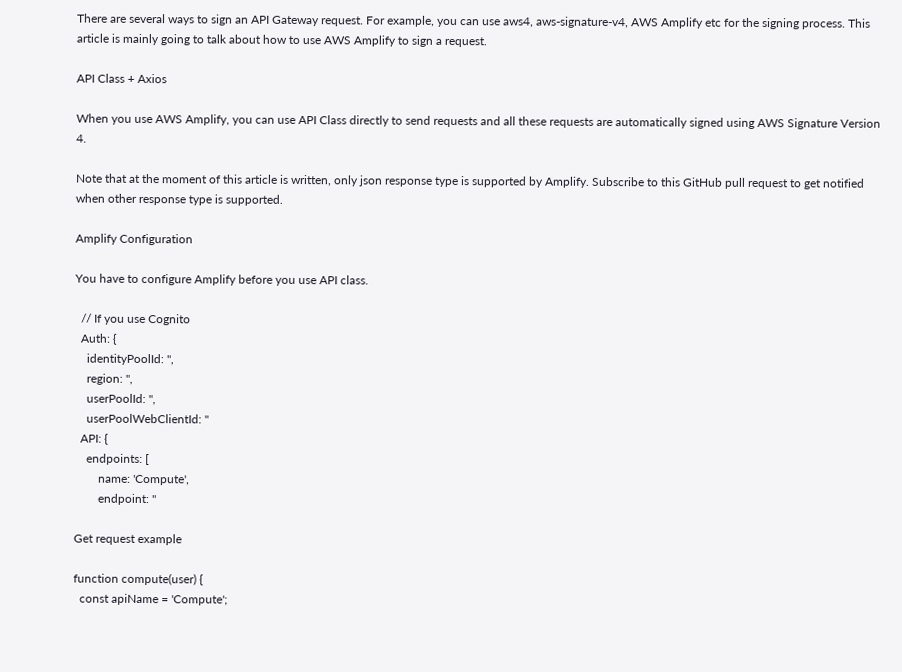There are several ways to sign an API Gateway request. For example, you can use aws4, aws-signature-v4, AWS Amplify etc for the signing process. This article is mainly going to talk about how to use AWS Amplify to sign a request.

API Class + Axios

When you use AWS Amplify, you can use API Class directly to send requests and all these requests are automatically signed using AWS Signature Version 4.

Note that at the moment of this article is written, only json response type is supported by Amplify. Subscribe to this GitHub pull request to get notified when other response type is supported.

Amplify Configuration

You have to configure Amplify before you use API class.

  // If you use Cognito
  Auth: {
    identityPoolId: '',
    region: '',
    userPoolId: '',
    userPoolWebClientId: ''
  API: {
    endpoints: [
        name: 'Compute',
        endpoint: ''

Get request example

function compute(user) {
  const apiName = 'Compute';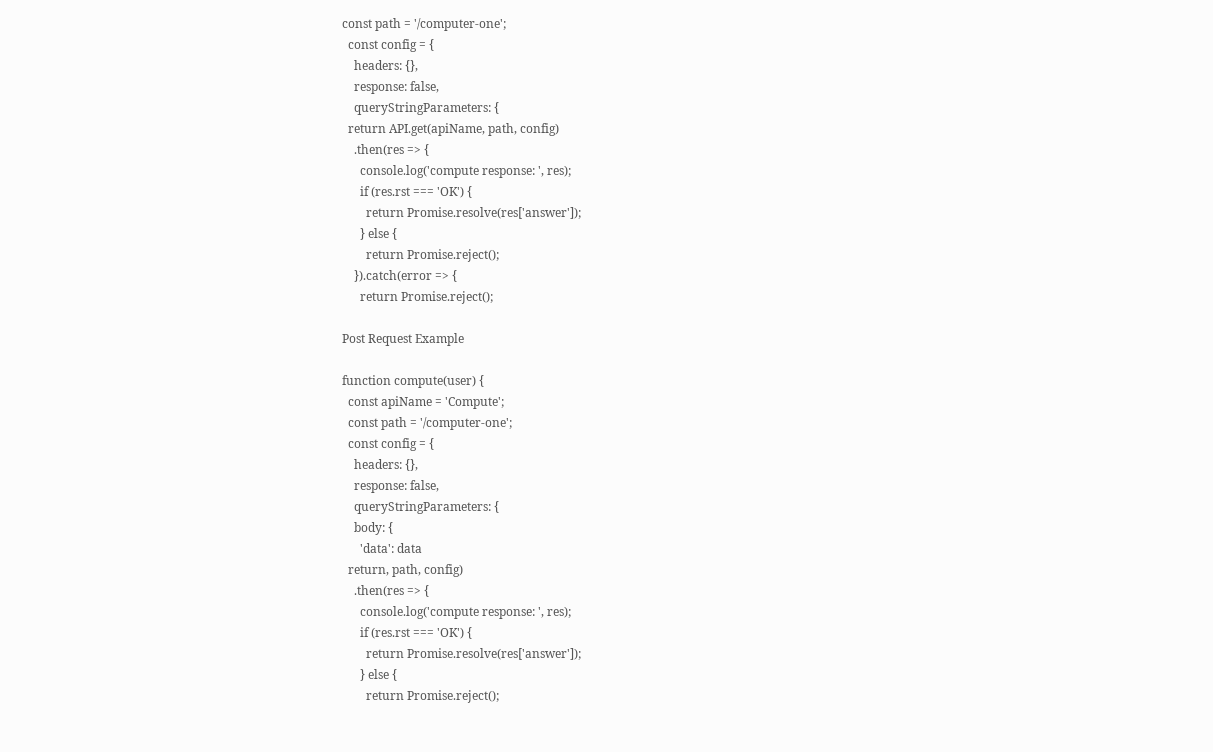const path = '/computer-one';
  const config = {
    headers: {},
    response: false,
    queryStringParameters: {
  return API.get(apiName, path, config)
    .then(res => {
      console.log('compute response: ', res);
      if (res.rst === 'OK') {
        return Promise.resolve(res['answer']);
      } else {
        return Promise.reject();
    }).catch(error => {
      return Promise.reject();

Post Request Example

function compute(user) {
  const apiName = 'Compute';
  const path = '/computer-one';
  const config = {
    headers: {},
    response: false,
    queryStringParameters: {
    body: {
      'data': data
  return, path, config)
    .then(res => {
      console.log('compute response: ', res);
      if (res.rst === 'OK') {
        return Promise.resolve(res['answer']);
      } else {
        return Promise.reject();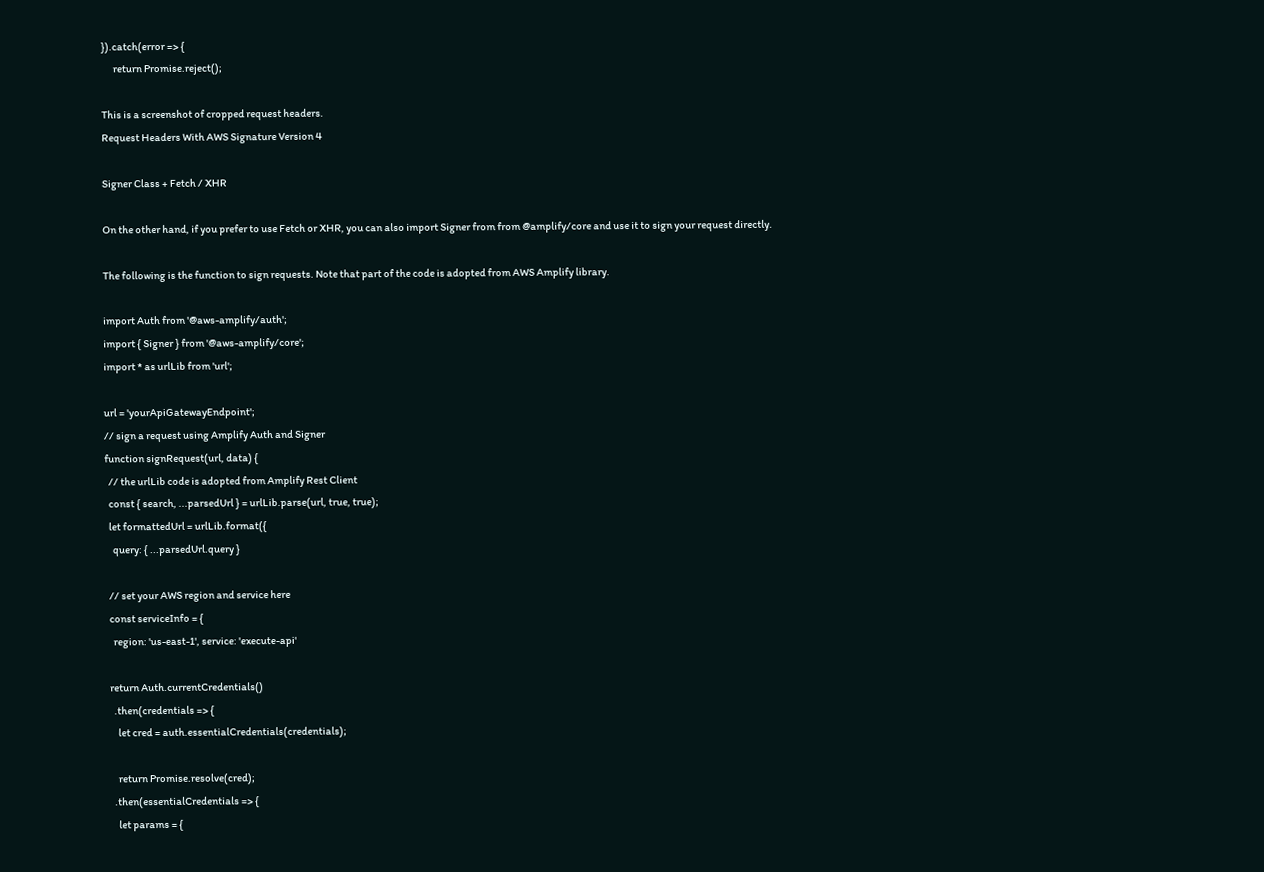}).catch(error => {
      return Promise.reject();

This is a screenshot of cropped request headers.
Request Headers With AWS Signature Version 4

Signer Class + Fetch / XHR

On the other hand, if you prefer to use Fetch or XHR, you can also import Signer from from @amplify/core and use it to sign your request directly.

The following is the function to sign requests. Note that part of the code is adopted from AWS Amplify library.

import Auth from '@aws-amplify/auth';
import { Signer } from '@aws-amplify/core';
import * as urlLib from 'url';

url = 'yourApiGatewayEndpoint';
// sign a request using Amplify Auth and Signer
function signRequest(url, data) {
  // the urlLib code is adopted from Amplify Rest Client
  const { search, ...parsedUrl } = urlLib.parse(url, true, true);
  let formattedUrl = urlLib.format({
    query: { ...parsedUrl.query }

  // set your AWS region and service here
  const serviceInfo = {
    region: 'us-east-1', service: 'execute-api'

  return Auth.currentCredentials()
    .then(credentials => {
      let cred = auth.essentialCredentials(credentials);

      return Promise.resolve(cred);
    .then(essentialCredentials => {
      let params = {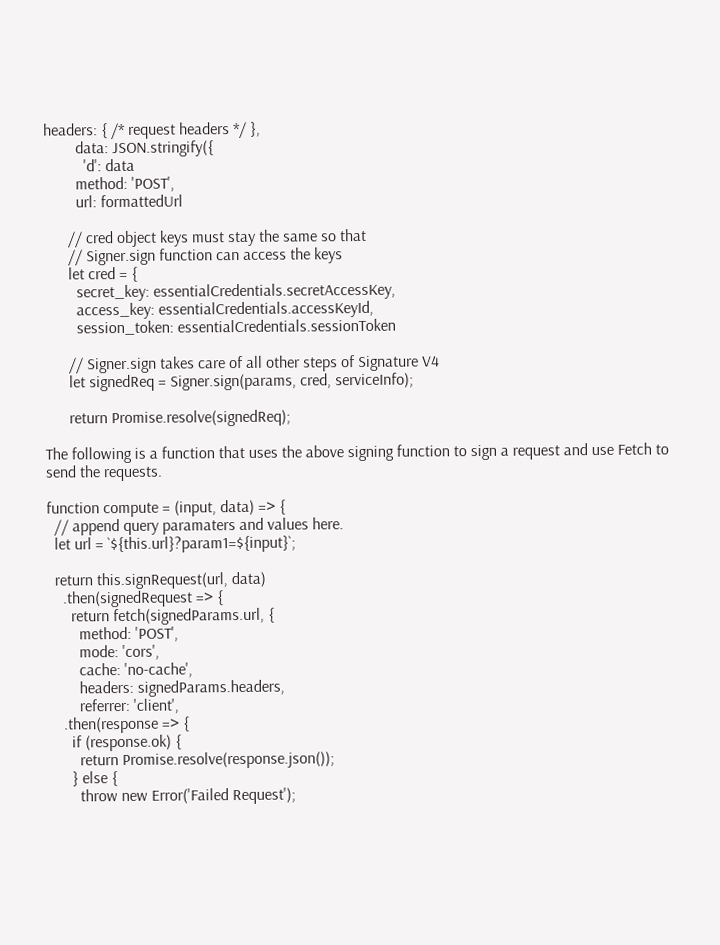headers: { /* request headers */ },
        data: JSON.stringify({
          'd': data
        method: 'POST',
        url: formattedUrl

      // cred object keys must stay the same so that
      // Signer.sign function can access the keys
      let cred = {
        secret_key: essentialCredentials.secretAccessKey,
        access_key: essentialCredentials.accessKeyId,
        session_token: essentialCredentials.sessionToken

      // Signer.sign takes care of all other steps of Signature V4
      let signedReq = Signer.sign(params, cred, serviceInfo);

      return Promise.resolve(signedReq);

The following is a function that uses the above signing function to sign a request and use Fetch to send the requests.

function compute = (input, data) => {
  // append query paramaters and values here.
  let url = `${this.url}?param1=${input}`;

  return this.signRequest(url, data)
    .then(signedRequest => {
      return fetch(signedParams.url, {
        method: 'POST',
        mode: 'cors',
        cache: 'no-cache',
        headers: signedParams.headers,
        referrer: 'client',
    .then(response => {
      if (response.ok) {
        return Promise.resolve(response.json());
      } else {
        throw new Error('Failed Request');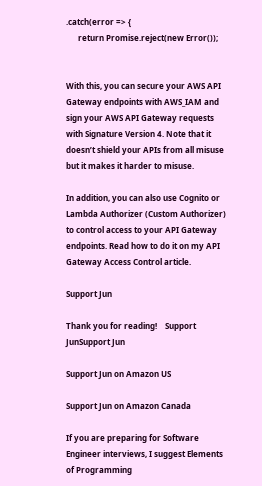.catch(error => {
      return Promise.reject(new Error());


With this, you can secure your AWS API Gateway endpoints with AWS_IAM and sign your AWS API Gateway requests with Signature Version 4. Note that it doesn’t shield your APIs from all misuse but it makes it harder to misuse.

In addition, you can also use Cognito or Lambda Authorizer (Custom Authorizer) to control access to your API Gateway endpoints. Read how to do it on my API Gateway Access Control article.

Support Jun

Thank you for reading!    Support JunSupport Jun

Support Jun on Amazon US

Support Jun on Amazon Canada

If you are preparing for Software Engineer interviews, I suggest Elements of Programming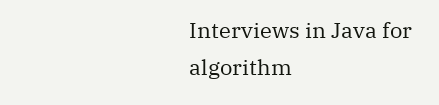Interviews in Java for algorithm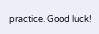practice. Good luck!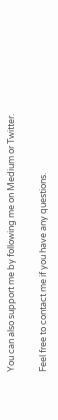You can also support me by following me on Medium or Twitter.

Feel free to contact me if you have any questions.